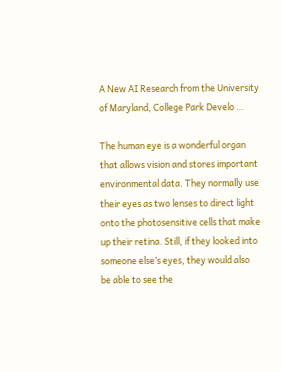A New AI Research from the University of Maryland, College Park Develo …

The human eye is a wonderful organ that allows vision and stores important environmental data. They normally use their eyes as two lenses to direct light onto the photosensitive cells that make up their retina. Still, if they looked into someone else’s eyes, they would also be able to see the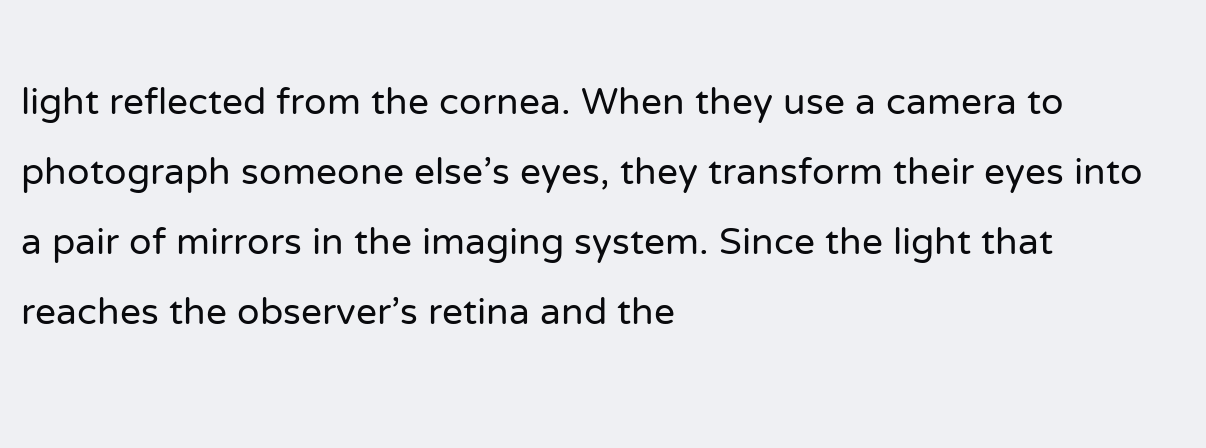light reflected from the cornea. When they use a camera to photograph someone else’s eyes, they transform their eyes into a pair of mirrors in the imaging system. Since the light that reaches the observer’s retina and the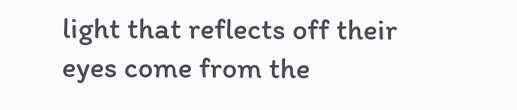light that reflects off their eyes come from the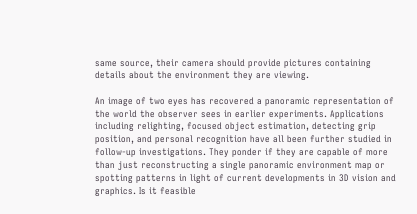same source, their camera should provide pictures containing details about the environment they are viewing.

An image of two eyes has recovered a panoramic representation of the world the observer sees in earlier experiments. Applications including relighting, focused object estimation, detecting grip position, and personal recognition have all been further studied in follow-up investigations. They ponder if they are capable of more than just reconstructing a single panoramic environment map or spotting patterns in light of current developments in 3D vision and graphics. Is it feasible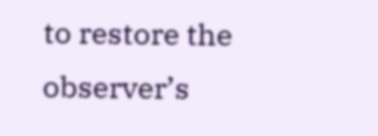to restore the observer’s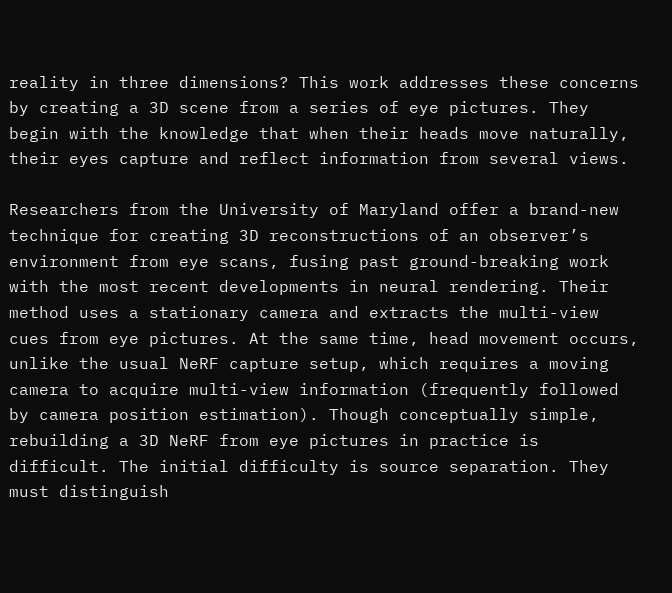reality in three dimensions? This work addresses these concerns by creating a 3D scene from a series of eye pictures. They begin with the knowledge that when their heads move naturally, their eyes capture and reflect information from several views.

Researchers from the University of Maryland offer a brand-new technique for creating 3D reconstructions of an observer’s environment from eye scans, fusing past ground-breaking work with the most recent developments in neural rendering. Their method uses a stationary camera and extracts the multi-view cues from eye pictures. At the same time, head movement occurs, unlike the usual NeRF capture setup, which requires a moving camera to acquire multi-view information (frequently followed by camera position estimation). Though conceptually simple, rebuilding a 3D NeRF from eye pictures in practice is difficult. The initial difficulty is source separation. They must distinguish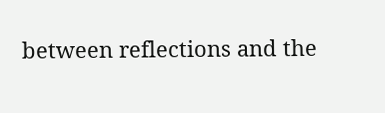between reflections and the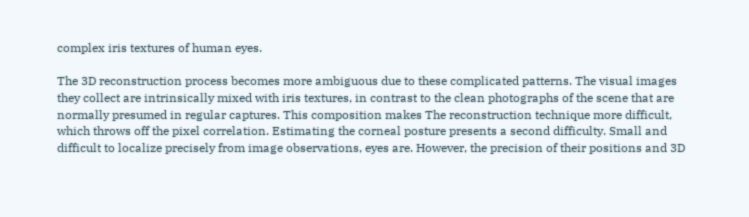complex iris textures of human eyes.

The 3D reconstruction process becomes more ambiguous due to these complicated patterns. The visual images they collect are intrinsically mixed with iris textures, in contrast to the clean photographs of the scene that are normally presumed in regular captures. This composition makes The reconstruction technique more difficult, which throws off the pixel correlation. Estimating the corneal posture presents a second difficulty. Small and difficult to localize precisely from image observations, eyes are. However, the precision of their positions and 3D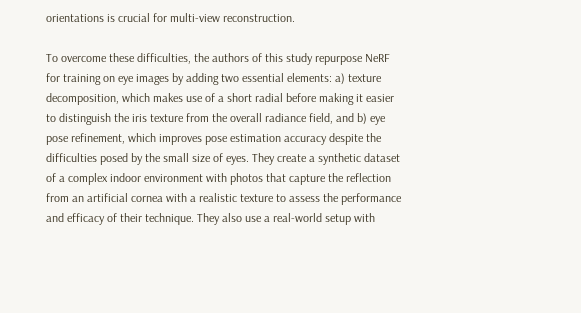orientations is crucial for multi-view reconstruction.

To overcome these difficulties, the authors of this study repurpose NeRF for training on eye images by adding two essential elements: a) texture decomposition, which makes use of a short radial before making it easier to distinguish the iris texture from the overall radiance field, and b) eye pose refinement, which improves pose estimation accuracy despite the difficulties posed by the small size of eyes. They create a synthetic dataset of a complex indoor environment with photos that capture the reflection from an artificial cornea with a realistic texture to assess the performance and efficacy of their technique. They also use a real-world setup with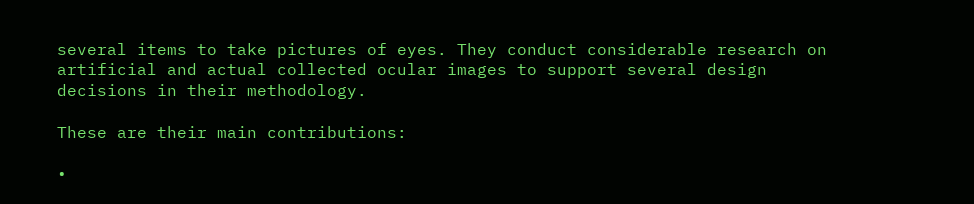several items to take pictures of eyes. They conduct considerable research on artificial and actual collected ocular images to support several design decisions in their methodology.

These are their main contributions:

•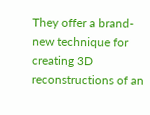They offer a brand-new technique for creating 3D reconstructions of an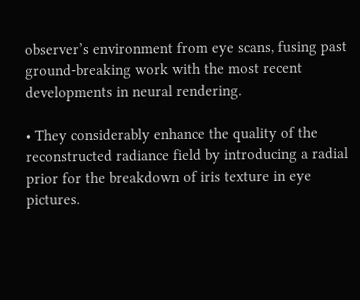observer’s environment from eye scans, fusing past ground-breaking work with the most recent developments in neural rendering.

• They considerably enhance the quality of the reconstructed radiance field by introducing a radial prior for the breakdown of iris texture in eye pictures.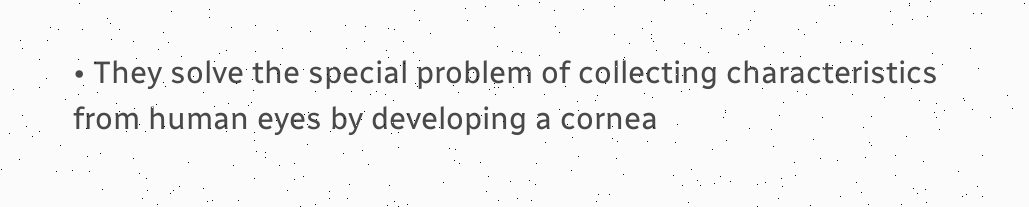• They solve the special problem of collecting characteristics from human eyes by developing a cornea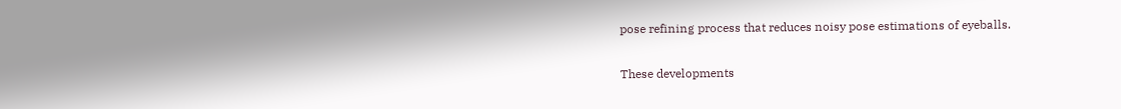pose refining process that reduces noisy pose estimations of eyeballs.

These developments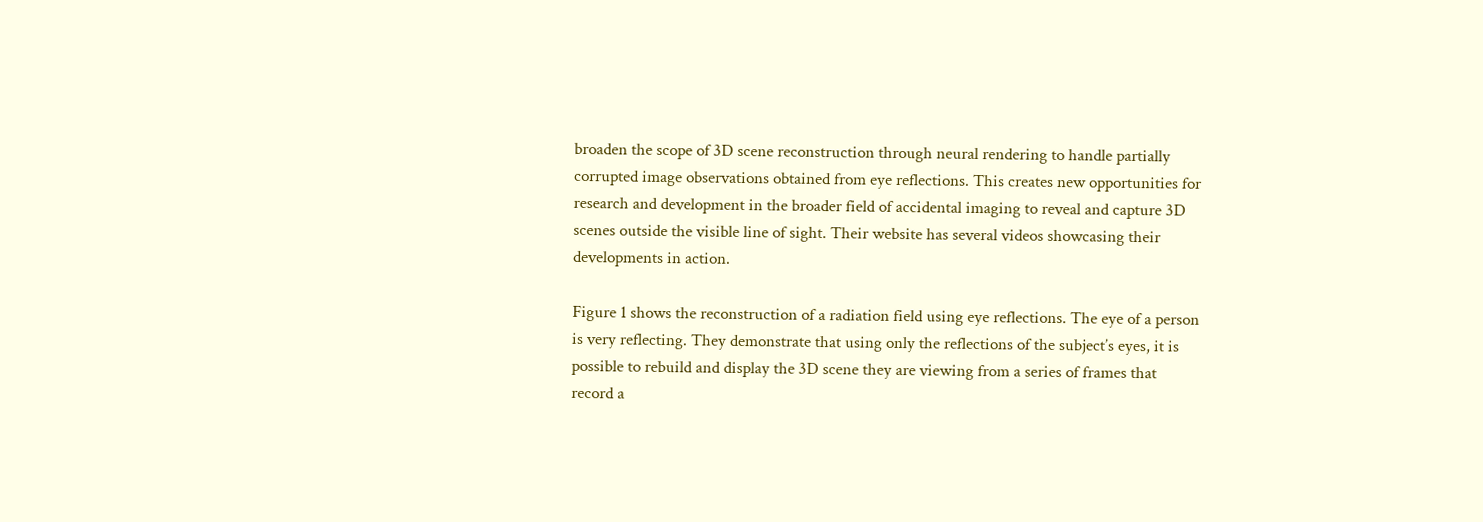broaden the scope of 3D scene reconstruction through neural rendering to handle partially corrupted image observations obtained from eye reflections. This creates new opportunities for research and development in the broader field of accidental imaging to reveal and capture 3D scenes outside the visible line of sight. Their website has several videos showcasing their developments in action.

Figure 1 shows the reconstruction of a radiation field using eye reflections. The eye of a person is very reflecting. They demonstrate that using only the reflections of the subject’s eyes, it is possible to rebuild and display the 3D scene they are viewing from a series of frames that record a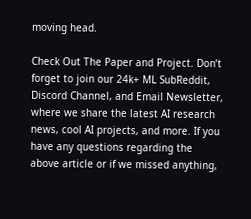moving head.

Check Out The Paper and Project. Don’t forget to join our 24k+ ML SubReddit, Discord Channel, and Email Newsletter, where we share the latest AI research news, cool AI projects, and more. If you have any questions regarding the above article or if we missed anything,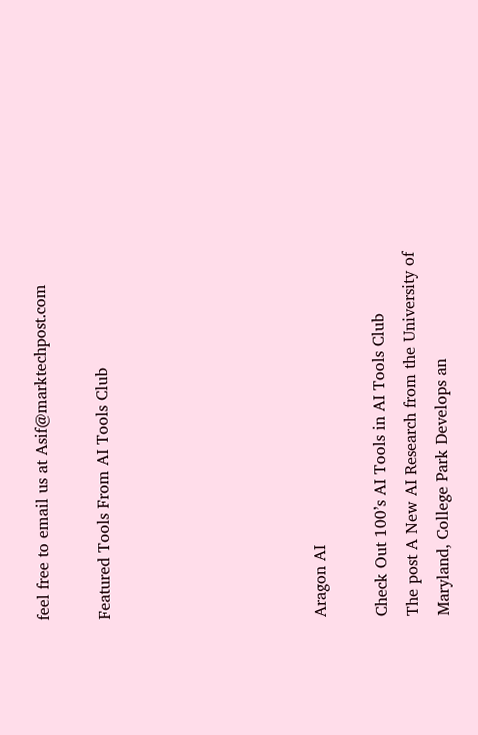feel free to email us at Asif@marktechpost.com

Featured Tools From AI Tools Club






Aragon AI

Check Out 100’s AI Tools in AI Tools Club
The post A New AI Research from the University of Maryland, College Park Develops an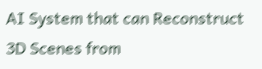AI System that can Reconstruct 3D Scenes from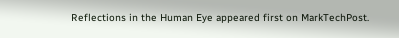Reflections in the Human Eye appeared first on MarkTechPost.